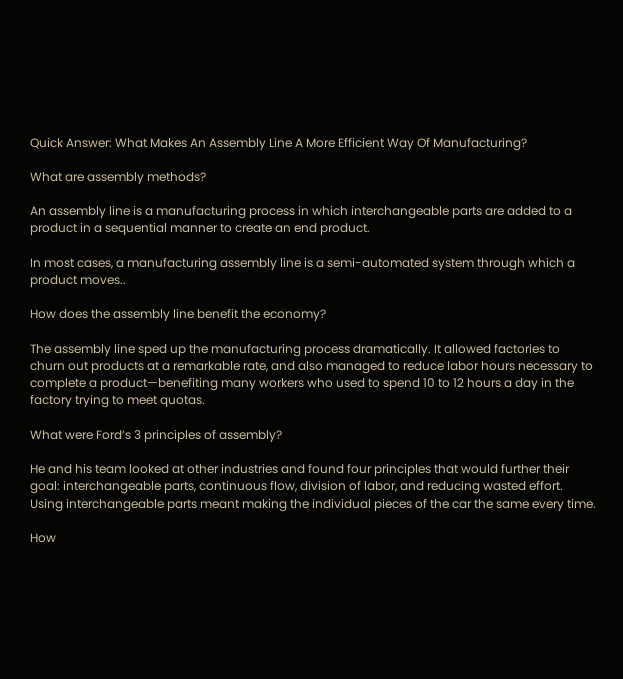Quick Answer: What Makes An Assembly Line A More Efficient Way Of Manufacturing?

What are assembly methods?

An assembly line is a manufacturing process in which interchangeable parts are added to a product in a sequential manner to create an end product.

In most cases, a manufacturing assembly line is a semi-automated system through which a product moves..

How does the assembly line benefit the economy?

The assembly line sped up the manufacturing process dramatically. It allowed factories to churn out products at a remarkable rate, and also managed to reduce labor hours necessary to complete a product—benefiting many workers who used to spend 10 to 12 hours a day in the factory trying to meet quotas.

What were Ford’s 3 principles of assembly?

He and his team looked at other industries and found four principles that would further their goal: interchangeable parts, continuous flow, division of labor, and reducing wasted effort. Using interchangeable parts meant making the individual pieces of the car the same every time.

How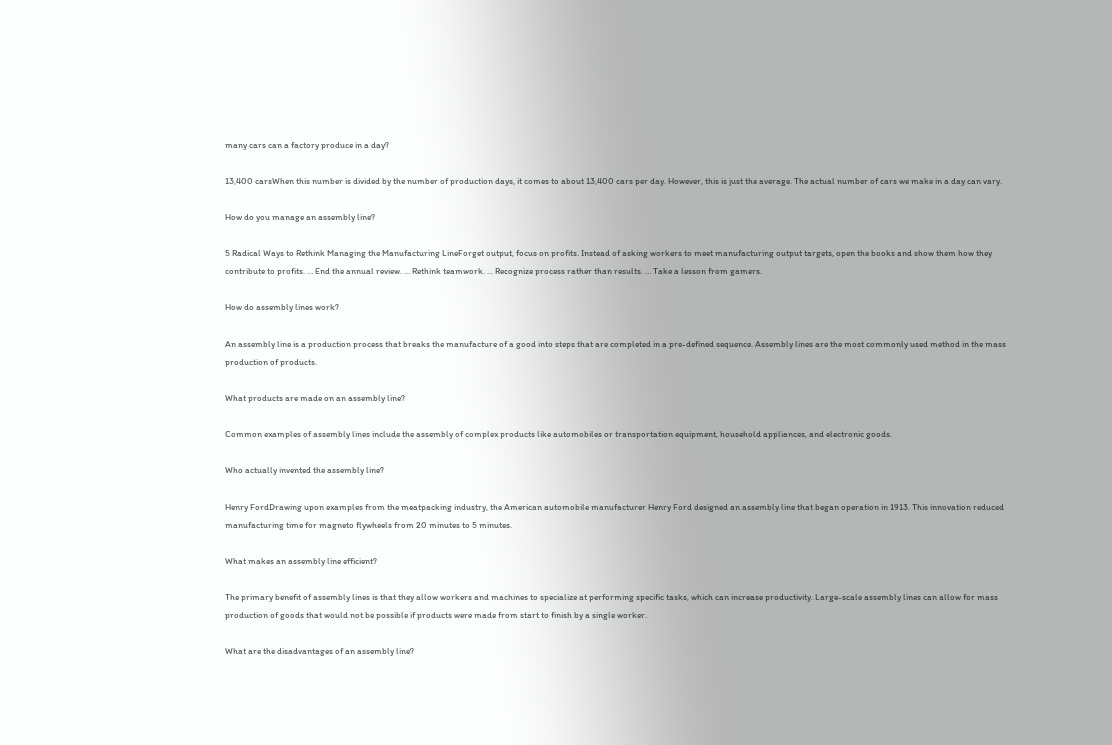many cars can a factory produce in a day?

13,400 carsWhen this number is divided by the number of production days, it comes to about 13,400 cars per day. However, this is just the average. The actual number of cars we make in a day can vary.

How do you manage an assembly line?

5 Radical Ways to Rethink Managing the Manufacturing LineForget output, focus on profits. Instead of asking workers to meet manufacturing output targets, open the books and show them how they contribute to profits. … End the annual review. … Rethink teamwork. … Recognize process rather than results. … Take a lesson from gamers.

How do assembly lines work?

An assembly line is a production process that breaks the manufacture of a good into steps that are completed in a pre-defined sequence. Assembly lines are the most commonly used method in the mass production of products.

What products are made on an assembly line?

Common examples of assembly lines include the assembly of complex products like automobiles or transportation equipment, household appliances, and electronic goods.

Who actually invented the assembly line?

Henry FordDrawing upon examples from the meatpacking industry, the American automobile manufacturer Henry Ford designed an assembly line that began operation in 1913. This innovation reduced manufacturing time for magneto flywheels from 20 minutes to 5 minutes.

What makes an assembly line efficient?

The primary benefit of assembly lines is that they allow workers and machines to specialize at performing specific tasks, which can increase productivity. Large-scale assembly lines can allow for mass production of goods that would not be possible if products were made from start to finish by a single worker.

What are the disadvantages of an assembly line?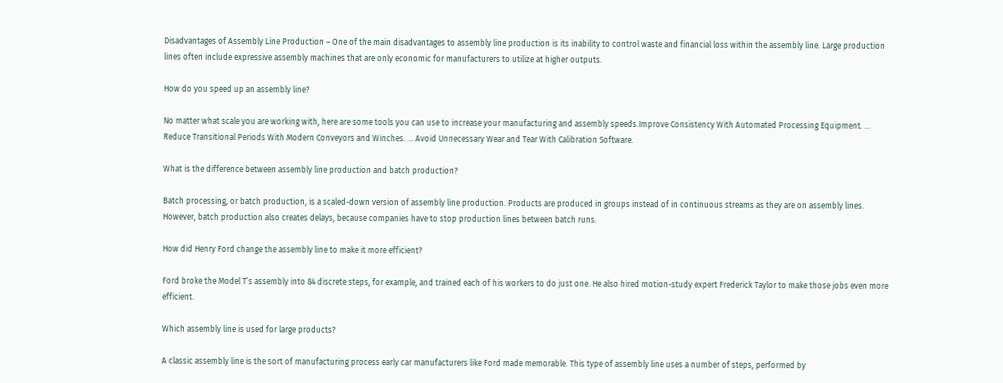Disadvantages of Assembly Line Production – One of the main disadvantages to assembly line production is its inability to control waste and financial loss within the assembly line. Large production lines often include expressive assembly machines that are only economic for manufacturers to utilize at higher outputs.

How do you speed up an assembly line?

No matter what scale you are working with, here are some tools you can use to increase your manufacturing and assembly speeds.Improve Consistency With Automated Processing Equipment. … Reduce Transitional Periods With Modern Conveyors and Winches. … Avoid Unnecessary Wear and Tear With Calibration Software.

What is the difference between assembly line production and batch production?

Batch processing, or batch production, is a scaled-down version of assembly line production. Products are produced in groups instead of in continuous streams as they are on assembly lines. However, batch production also creates delays, because companies have to stop production lines between batch runs.

How did Henry Ford change the assembly line to make it more efficient?

Ford broke the Model T’s assembly into 84 discrete steps, for example, and trained each of his workers to do just one. He also hired motion-study expert Frederick Taylor to make those jobs even more efficient.

Which assembly line is used for large products?

A classic assembly line is the sort of manufacturing process early car manufacturers like Ford made memorable. This type of assembly line uses a number of steps, performed by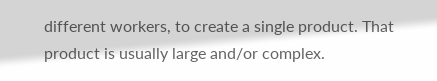different workers, to create a single product. That product is usually large and/or complex.